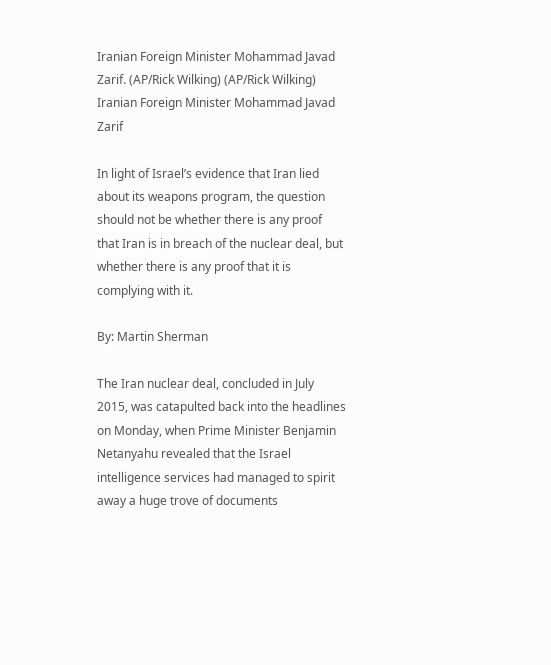Iranian Foreign Minister Mohammad Javad Zarif. (AP/Rick Wilking) (AP/Rick Wilking)
Iranian Foreign Minister Mohammad Javad Zarif

In light of Israel’s evidence that Iran lied about its weapons program, the question should not be whether there is any proof that Iran is in breach of the nuclear deal, but whether there is any proof that it is complying with it.

By: Martin Sherman

The Iran nuclear deal, concluded in July 2015, was catapulted back into the headlines on Monday, when Prime Minister Benjamin Netanyahu revealed that the Israel intelligence services had managed to spirit away a huge trove of documents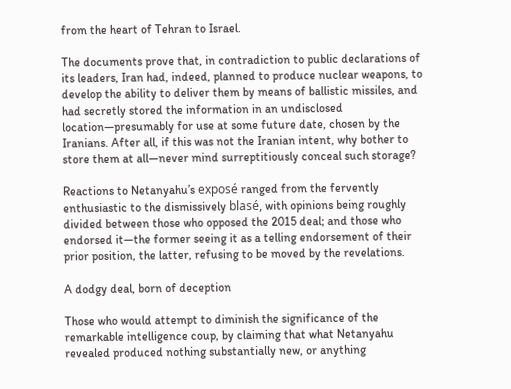from the heart of Tehran to Israel.

The documents prove that, in contradiction to public declarations of its leaders, Iran had, indeed, planned to produce nuclear weapons, to develop the ability to deliver them by means of ballistic missiles, and had secretly stored the information in an undisclosed location—presumably for use at some future date, chosen by the Iranians. After all, if this was not the Iranian intent, why bother to store them at all—never mind surreptitiously conceal such storage?

Reactions to Netanyahu’s exposé ranged from the fervently enthusiastic to the dismissively blasé, with opinions being roughly divided between those who opposed the 2015 deal; and those who endorsed it—the former seeing it as a telling endorsement of their prior position, the latter, refusing to be moved by the revelations.

A dodgy deal, born of deception

Those who would attempt to diminish the significance of the remarkable intelligence coup, by claiming that what Netanyahu revealed produced nothing substantially new, or anything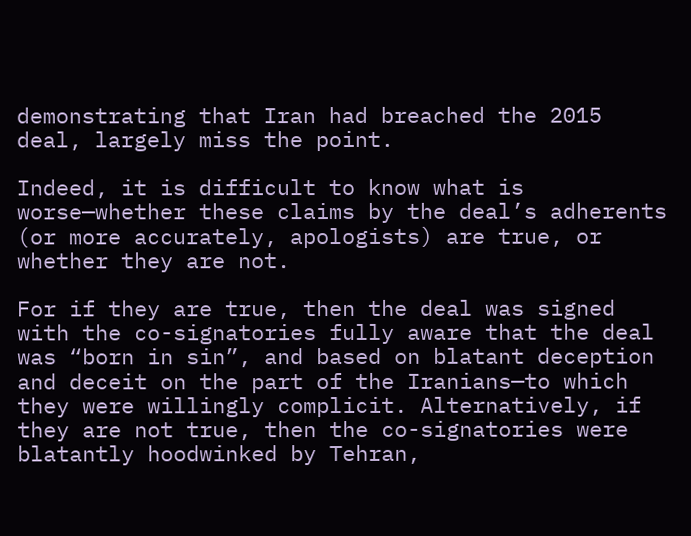demonstrating that Iran had breached the 2015 deal, largely miss the point.

Indeed, it is difficult to know what is worse—whether these claims by the deal’s adherents (or more accurately, apologists) are true, or whether they are not.

For if they are true, then the deal was signed with the co-signatories fully aware that the deal was “born in sin”, and based on blatant deception and deceit on the part of the Iranians—to which they were willingly complicit. Alternatively, if they are not true, then the co-signatories were blatantly hoodwinked by Tehran,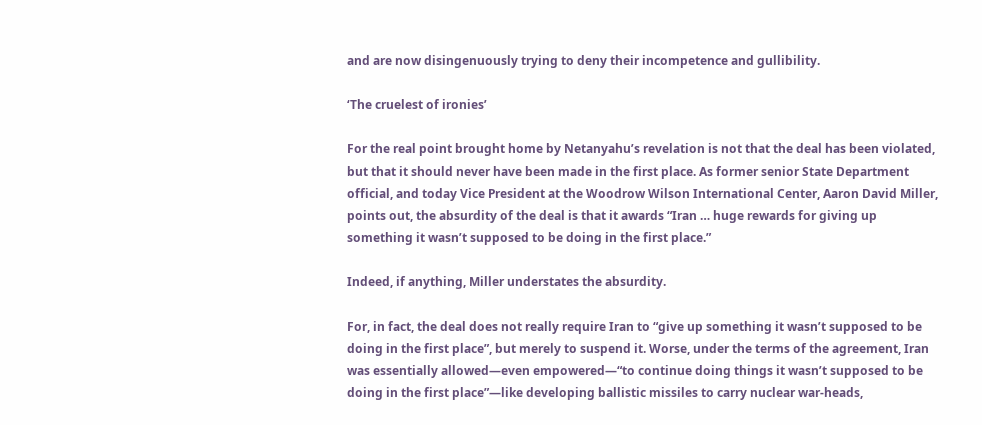and are now disingenuously trying to deny their incompetence and gullibility.

‘The cruelest of ironies’

For the real point brought home by Netanyahu’s revelation is not that the deal has been violated, but that it should never have been made in the first place. As former senior State Department official, and today Vice President at the Woodrow Wilson International Center, Aaron David Miller, points out, the absurdity of the deal is that it awards “Iran … huge rewards for giving up something it wasn’t supposed to be doing in the first place.”

Indeed, if anything, Miller understates the absurdity.

For, in fact, the deal does not really require Iran to “give up something it wasn’t supposed to be doing in the first place”, but merely to suspend it. Worse, under the terms of the agreement, Iran was essentially allowed—even empowered—“to continue doing things it wasn’t supposed to be doing in the first place”—like developing ballistic missiles to carry nuclear war-heads,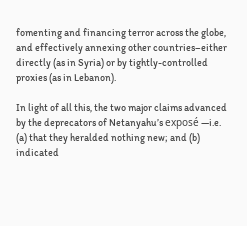fomenting and financing terror across the globe, and effectively annexing other countries–either directly (as in Syria) or by tightly-controlled proxies (as in Lebanon).

In light of all this, the two major claims advanced by the deprecators of Netanyahu’s exposé —i.e. (a) that they heralded nothing new; and (b) indicated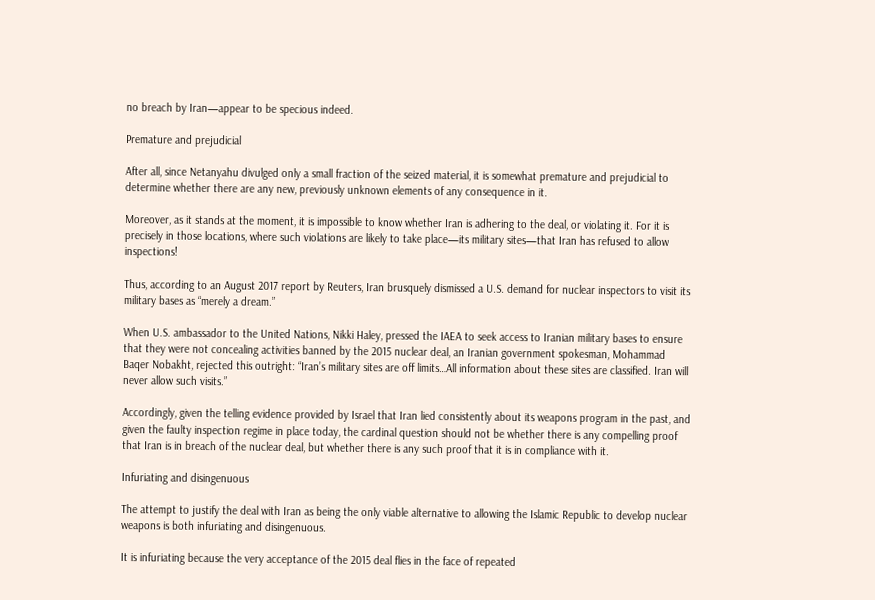no breach by Iran—appear to be specious indeed.

Premature and prejudicial

After all, since Netanyahu divulged only a small fraction of the seized material, it is somewhat premature and prejudicial to determine whether there are any new, previously unknown elements of any consequence in it.

Moreover, as it stands at the moment, it is impossible to know whether Iran is adhering to the deal, or violating it. For it is precisely in those locations, where such violations are likely to take place—its military sites—that Iran has refused to allow inspections!

Thus, according to an August 2017 report by Reuters, Iran brusquely dismissed a U.S. demand for nuclear inspectors to visit its military bases as “merely a dream.”

When U.S. ambassador to the United Nations, Nikki Haley, pressed the IAEA to seek access to Iranian military bases to ensure that they were not concealing activities banned by the 2015 nuclear deal, an Iranian government spokesman, Mohammad Baqer Nobakht, rejected this outright: “Iran’s military sites are off limits…All information about these sites are classified. Iran will never allow such visits.”

Accordingly, given the telling evidence provided by Israel that Iran lied consistently about its weapons program in the past, and given the faulty inspection regime in place today, the cardinal question should not be whether there is any compelling proof that Iran is in breach of the nuclear deal, but whether there is any such proof that it is in compliance with it.

Infuriating and disingenuous

The attempt to justify the deal with Iran as being the only viable alternative to allowing the Islamic Republic to develop nuclear weapons is both infuriating and disingenuous.

It is infuriating because the very acceptance of the 2015 deal flies in the face of repeated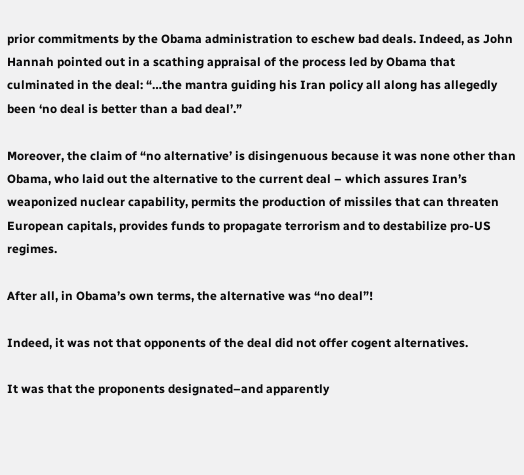prior commitments by the Obama administration to eschew bad deals. Indeed, as John Hannah pointed out in a scathing appraisal of the process led by Obama that culminated in the deal: “…the mantra guiding his Iran policy all along has allegedly been ‘no deal is better than a bad deal’.”

Moreover, the claim of “no alternative’ is disingenuous because it was none other than Obama, who laid out the alternative to the current deal – which assures Iran’s weaponized nuclear capability, permits the production of missiles that can threaten European capitals, provides funds to propagate terrorism and to destabilize pro-US regimes.

After all, in Obama’s own terms, the alternative was “no deal”!

Indeed, it was not that opponents of the deal did not offer cogent alternatives.

It was that the proponents designated–and apparently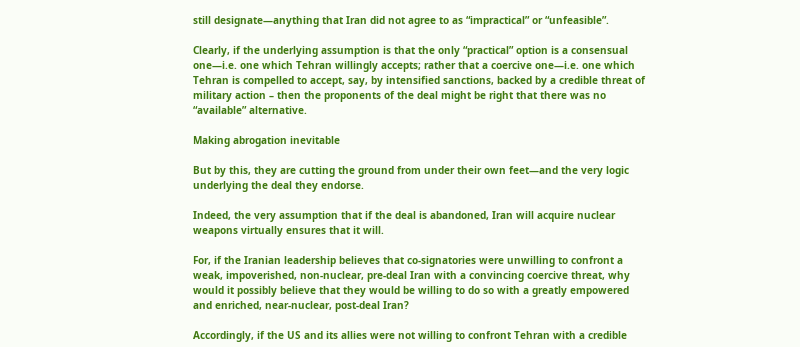still designate—anything that Iran did not agree to as “impractical” or “unfeasible”.

Clearly, if the underlying assumption is that the only “practical” option is a consensual one—i.e. one which Tehran willingly accepts; rather that a coercive one—i.e. one which Tehran is compelled to accept, say, by intensified sanctions, backed by a credible threat of military action – then the proponents of the deal might be right that there was no “available” alternative.

Making abrogation inevitable

But by this, they are cutting the ground from under their own feet—and the very logic underlying the deal they endorse.

Indeed, the very assumption that if the deal is abandoned, Iran will acquire nuclear weapons virtually ensures that it will.

For, if the Iranian leadership believes that co-signatories were unwilling to confront a weak, impoverished, non-nuclear, pre-deal Iran with a convincing coercive threat, why would it possibly believe that they would be willing to do so with a greatly empowered and enriched, near-nuclear, post-deal Iran?

Accordingly, if the US and its allies were not willing to confront Tehran with a credible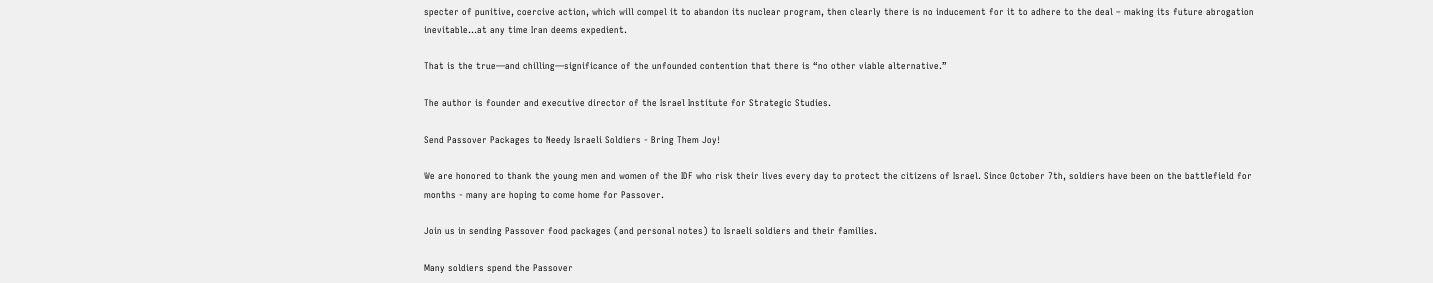specter of punitive, coercive action, which will compel it to abandon its nuclear program, then clearly there is no inducement for it to adhere to the deal – making its future abrogation inevitable…at any time Iran deems expedient.

That is the true—and chilling—significance of the unfounded contention that there is “no other viable alternative.”

The author is founder and executive director of the Israel Institute for Strategic Studies.

Send Passover Packages to Needy Israeli Soldiers - Bring Them Joy!

We are honored to thank the young men and women of the IDF who risk their lives every day to protect the citizens of Israel. Since October 7th, soldiers have been on the battlefield for months - many are hoping to come home for Passover.

Join us in sending Passover food packages (and personal notes) to Israeli soldiers and their families.

Many soldiers spend the Passover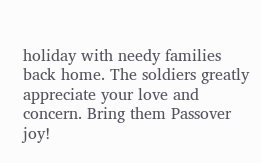holiday with needy families back home. The soldiers greatly appreciate your love and concern. Bring them Passover joy!